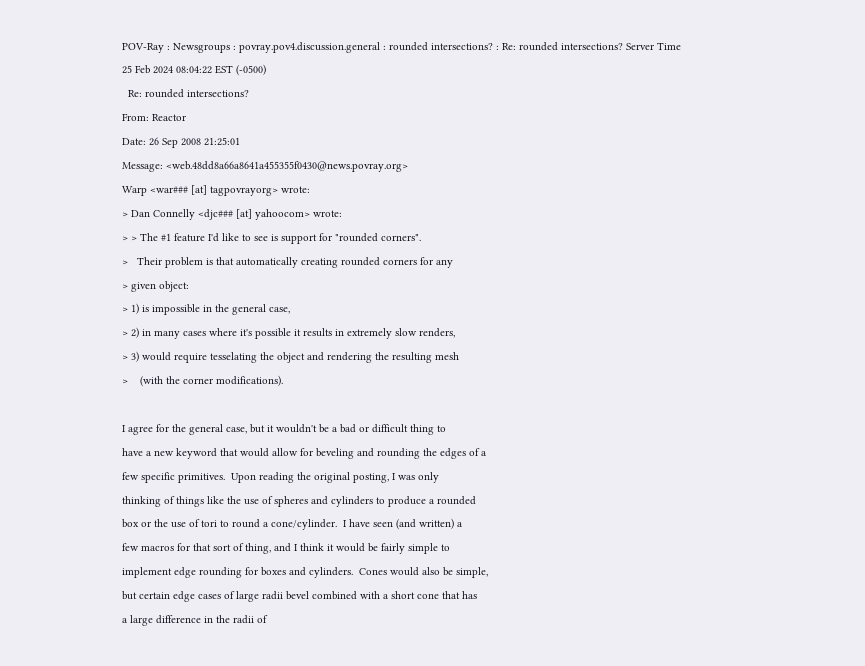POV-Ray : Newsgroups : povray.pov4.discussion.general : rounded intersections? : Re: rounded intersections? Server Time
25 Feb 2024 08:04:22 EST (-0500)
  Re: rounded intersections?
From: Reactor
Date: 26 Sep 2008 21:25:01
Message: <web.48dd8a66a8641a455355f0430@news.povray.org>
Warp <war### [at] tagpovrayorg> wrote:
> Dan Connelly <djc### [at] yahoocom> wrote:
> > The #1 feature I'd like to see is support for "rounded corners".
>   Their problem is that automatically creating rounded corners for any
> given object:
> 1) is impossible in the general case,
> 2) in many cases where it's possible it results in extremely slow renders,
> 3) would require tesselating the object and rendering the resulting mesh
>    (with the corner modifications).

I agree for the general case, but it wouldn't be a bad or difficult thing to
have a new keyword that would allow for beveling and rounding the edges of a
few specific primitives.  Upon reading the original posting, I was only
thinking of things like the use of spheres and cylinders to produce a rounded
box or the use of tori to round a cone/cylinder.  I have seen (and written) a
few macros for that sort of thing, and I think it would be fairly simple to
implement edge rounding for boxes and cylinders.  Cones would also be simple,
but certain edge cases of large radii bevel combined with a short cone that has
a large difference in the radii of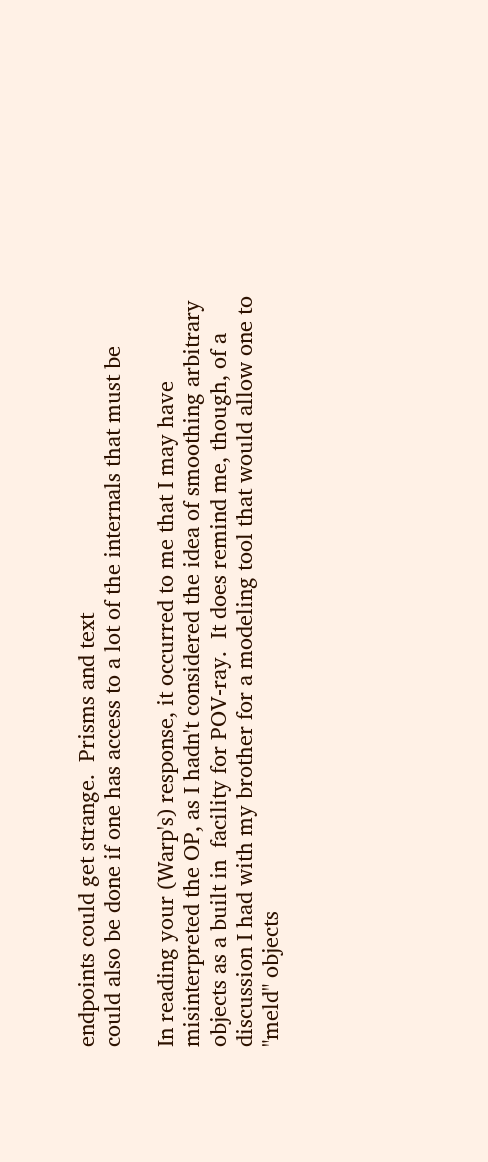endpoints could get strange.  Prisms and text
could also be done if one has access to a lot of the internals that must be

In reading your (Warp's) response, it occurred to me that I may have
misinterpreted the OP, as I hadn't considered the idea of smoothing arbitrary
objects as a built in  facility for POV-ray.  It does remind me, though, of a
discussion I had with my brother for a modeling tool that would allow one to
"meld" objects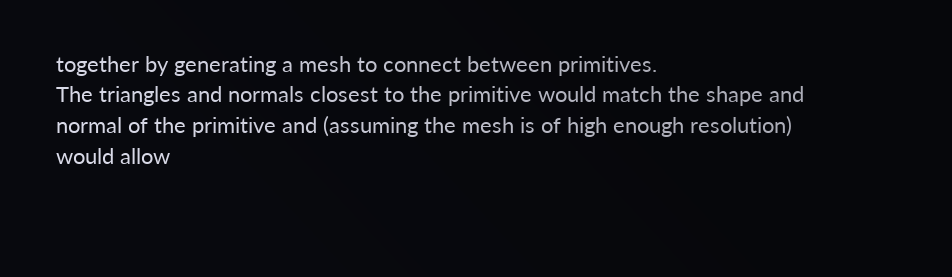together by generating a mesh to connect between primitives.
The triangles and normals closest to the primitive would match the shape and
normal of the primitive and (assuming the mesh is of high enough resolution)
would allow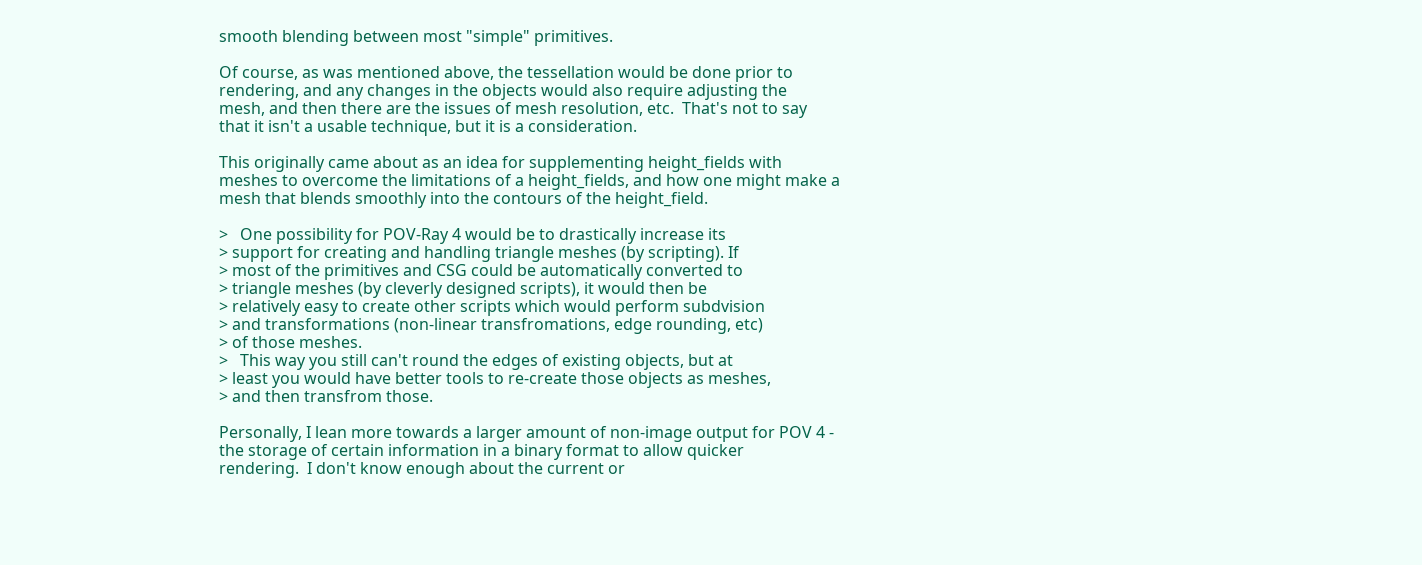smooth blending between most "simple" primitives.

Of course, as was mentioned above, the tessellation would be done prior to
rendering, and any changes in the objects would also require adjusting the
mesh, and then there are the issues of mesh resolution, etc.  That's not to say
that it isn't a usable technique, but it is a consideration.

This originally came about as an idea for supplementing height_fields with
meshes to overcome the limitations of a height_fields, and how one might make a
mesh that blends smoothly into the contours of the height_field.

>   One possibility for POV-Ray 4 would be to drastically increase its
> support for creating and handling triangle meshes (by scripting). If
> most of the primitives and CSG could be automatically converted to
> triangle meshes (by cleverly designed scripts), it would then be
> relatively easy to create other scripts which would perform subdvision
> and transformations (non-linear transfromations, edge rounding, etc)
> of those meshes.
>   This way you still can't round the edges of existing objects, but at
> least you would have better tools to re-create those objects as meshes,
> and then transfrom those.

Personally, I lean more towards a larger amount of non-image output for POV 4 -
the storage of certain information in a binary format to allow quicker
rendering.  I don't know enough about the current or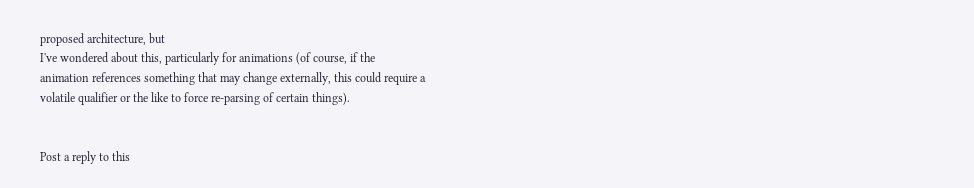proposed architecture, but
I've wondered about this, particularly for animations (of course, if the
animation references something that may change externally, this could require a
volatile qualifier or the like to force re-parsing of certain things).


Post a reply to this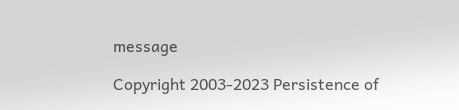message

Copyright 2003-2023 Persistence of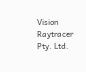Vision Raytracer Pty. Ltd.